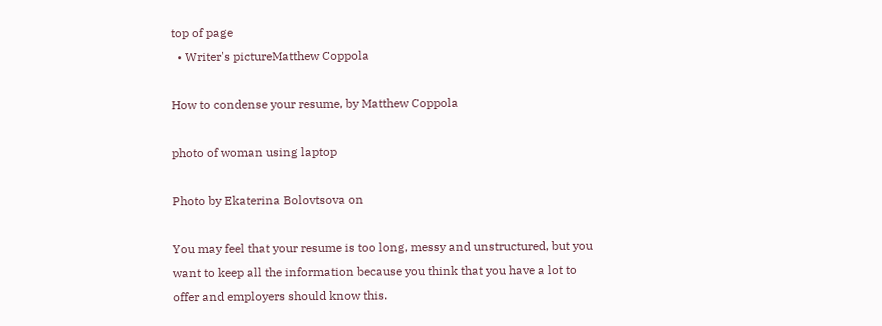top of page
  • Writer's pictureMatthew Coppola

How to condense your resume, by Matthew Coppola

photo of woman using laptop

Photo by Ekaterina Bolovtsova on

You may feel that your resume is too long, messy and unstructured, but you want to keep all the information because you think that you have a lot to offer and employers should know this.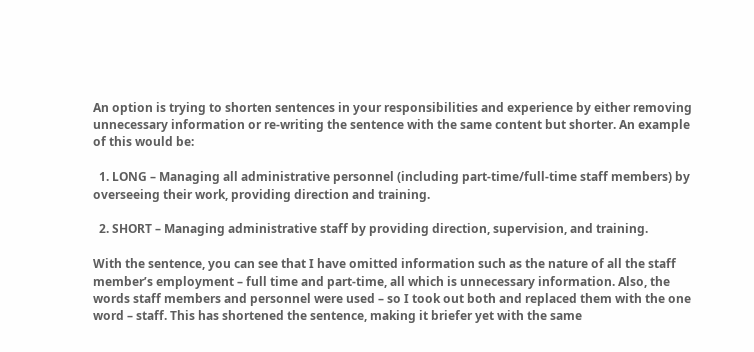An option is trying to shorten sentences in your responsibilities and experience by either removing unnecessary information or re-writing the sentence with the same content but shorter. An example of this would be:

  1. LONG – Managing all administrative personnel (including part-time/full-time staff members) by overseeing their work, providing direction and training.

  2. SHORT – Managing administrative staff by providing direction, supervision, and training.

With the sentence, you can see that I have omitted information such as the nature of all the staff member’s employment – full time and part-time, all which is unnecessary information. Also, the words staff members and personnel were used – so I took out both and replaced them with the one word – staff. This has shortened the sentence, making it briefer yet with the same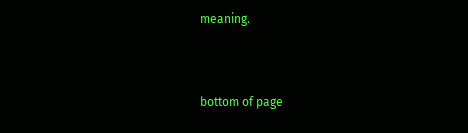meaning.



bottom of page